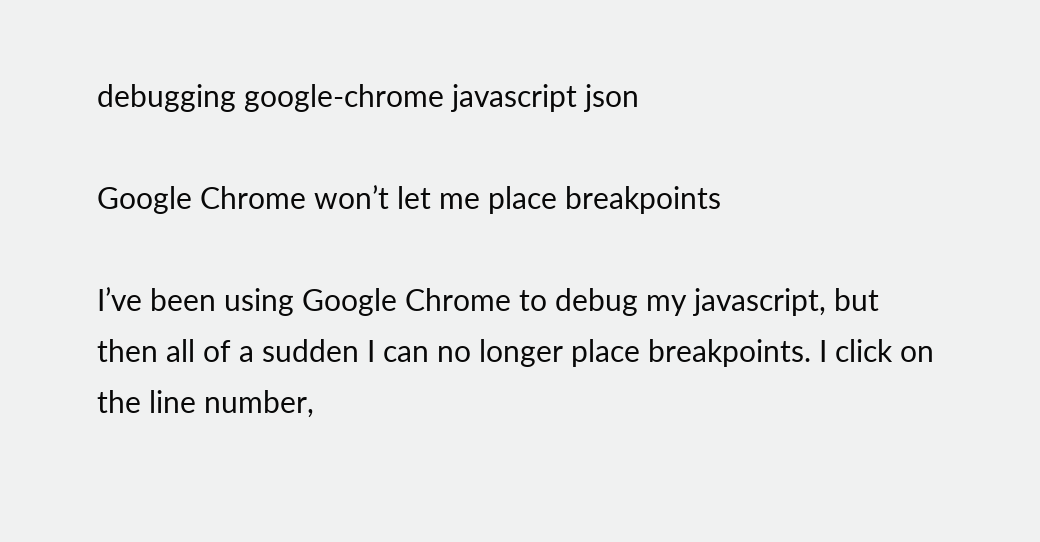debugging google-chrome javascript json

Google Chrome won’t let me place breakpoints

I’ve been using Google Chrome to debug my javascript, but then all of a sudden I can no longer place breakpoints. I click on the line number,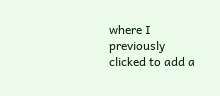where I previously clicked to add a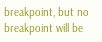breakpoint, but no breakpoint will be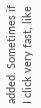added. Sometimes if I click very fast, like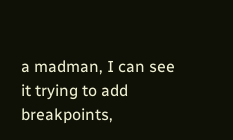a madman, I can see it trying to add breakpoints,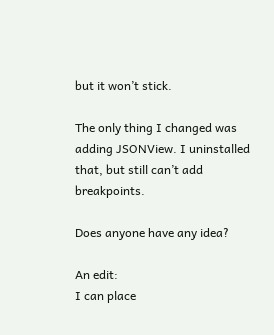but it won’t stick.

The only thing I changed was adding JSONView. I uninstalled that, but still can’t add breakpoints.

Does anyone have any idea?

An edit:
I can place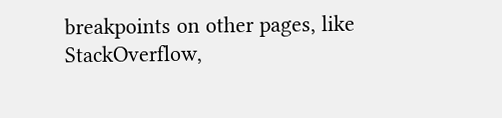breakpoints on other pages, like StackOverflow,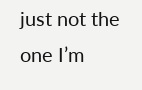just not the one I’m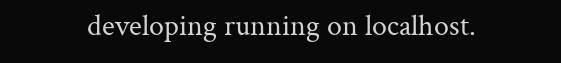developing running on localhost.